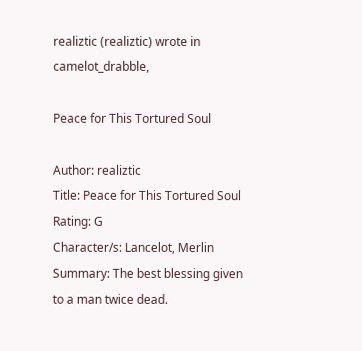realiztic (realiztic) wrote in camelot_drabble,

Peace for This Tortured Soul

Author: realiztic
Title: Peace for This Tortured Soul
Rating: G
Character/s: Lancelot, Merlin
Summary: The best blessing given to a man twice dead.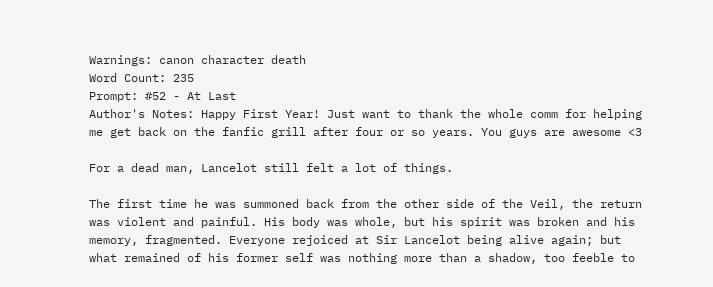Warnings: canon character death
Word Count: 235
Prompt: #52 - At Last
Author's Notes: Happy First Year! Just want to thank the whole comm for helping me get back on the fanfic grill after four or so years. You guys are awesome <3

For a dead man, Lancelot still felt a lot of things.

The first time he was summoned back from the other side of the Veil, the return was violent and painful. His body was whole, but his spirit was broken and his memory, fragmented. Everyone rejoiced at Sir Lancelot being alive again; but what remained of his former self was nothing more than a shadow, too feeble to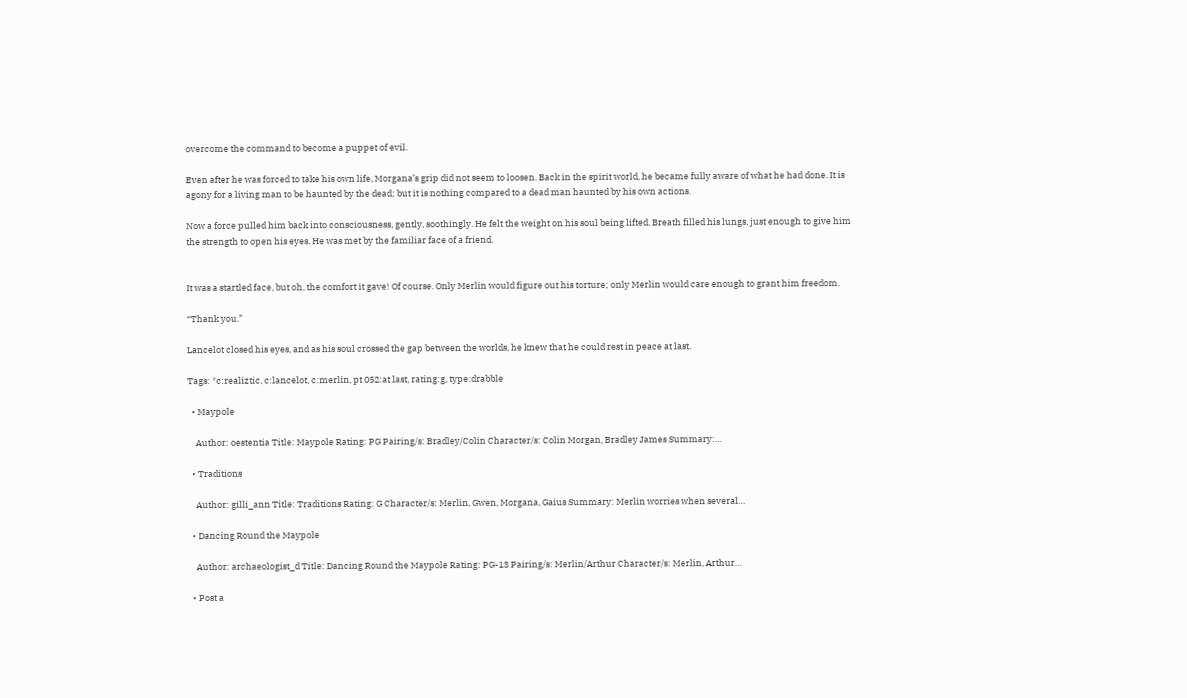overcome the command to become a puppet of evil.

Even after he was forced to take his own life, Morgana’s grip did not seem to loosen. Back in the spirit world, he became fully aware of what he had done. It is agony for a living man to be haunted by the dead; but it is nothing compared to a dead man haunted by his own actions.

Now a force pulled him back into consciousness, gently, soothingly. He felt the weight on his soul being lifted. Breath filled his lungs, just enough to give him the strength to open his eyes. He was met by the familiar face of a friend.


It was a startled face, but oh, the comfort it gave! Of course. Only Merlin would figure out his torture; only Merlin would care enough to grant him freedom.

“Thank you.”

Lancelot closed his eyes, and as his soul crossed the gap between the worlds, he knew that he could rest in peace at last.

Tags: *c:realiztic, c:lancelot, c:merlin, pt 052:at last, rating:g, type:drabble

  • Maypole

    Author: oestentia Title: Maypole Rating: PG Pairing/s: Bradley/Colin Character/s: Colin Morgan, Bradley James Summary:…

  • Traditions

    Author: gilli_ann Title: Traditions Rating: G Character/s: Merlin, Gwen, Morgana, Gaius Summary: Merlin worries when several…

  • Dancing Round the Maypole

    Author: archaeologist_d Title: Dancing Round the Maypole Rating: PG-13 Pairing/s: Merlin/Arthur Character/s: Merlin, Arthur…

  • Post a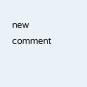new comment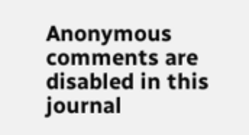Anonymous comments are disabled in this journal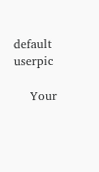default userpic

    Your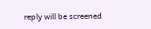reply will be screened